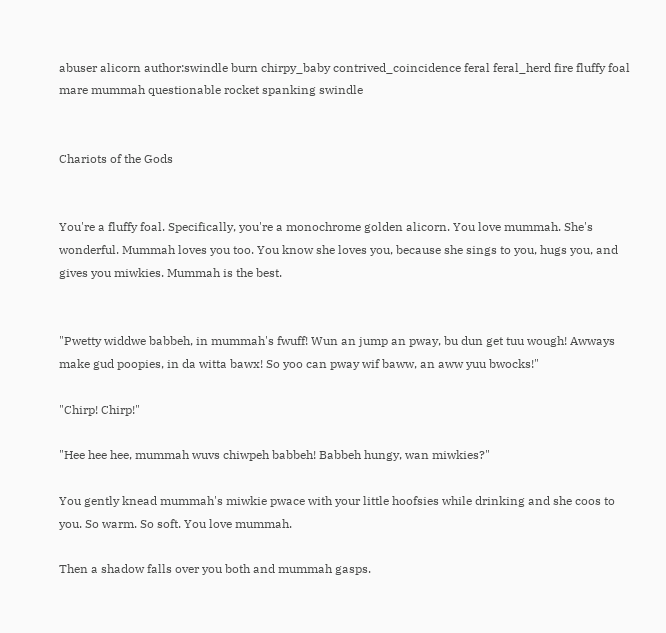abuser alicorn author:swindle burn chirpy_baby contrived_coincidence feral feral_herd fire fluffy foal mare mummah questionable rocket spanking swindle


Chariots of the Gods


You're a fluffy foal. Specifically, you're a monochrome golden alicorn. You love mummah. She's wonderful. Mummah loves you too. You know she loves you, because she sings to you, hugs you, and gives you miwkies. Mummah is the best.


"Pwetty widdwe babbeh, in mummah's fwuff! Wun an jump an pway, bu dun get tuu wough! Awways make gud poopies, in da witta bawx! So yoo can pway wif baww, an aww yuu bwocks!"

"Chirp! Chirp!"

"Hee hee hee, mummah wuvs chiwpeh babbeh! Babbeh hungy, wan miwkies?"

You gently knead mummah's miwkie pwace with your little hoofsies while drinking and she coos to you. So warm. So soft. You love mummah.

Then a shadow falls over you both and mummah gasps.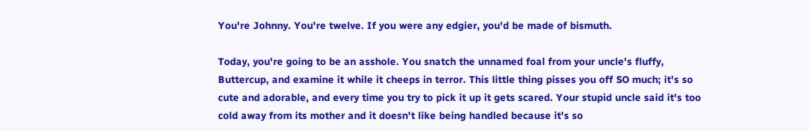You're Johnny. You're twelve. If you were any edgier, you'd be made of bismuth.

Today, you're going to be an asshole. You snatch the unnamed foal from your uncle's fluffy, Buttercup, and examine it while it cheeps in terror. This little thing pisses you off SO much; it's so cute and adorable, and every time you try to pick it up it gets scared. Your stupid uncle said it's too cold away from its mother and it doesn't like being handled because it's so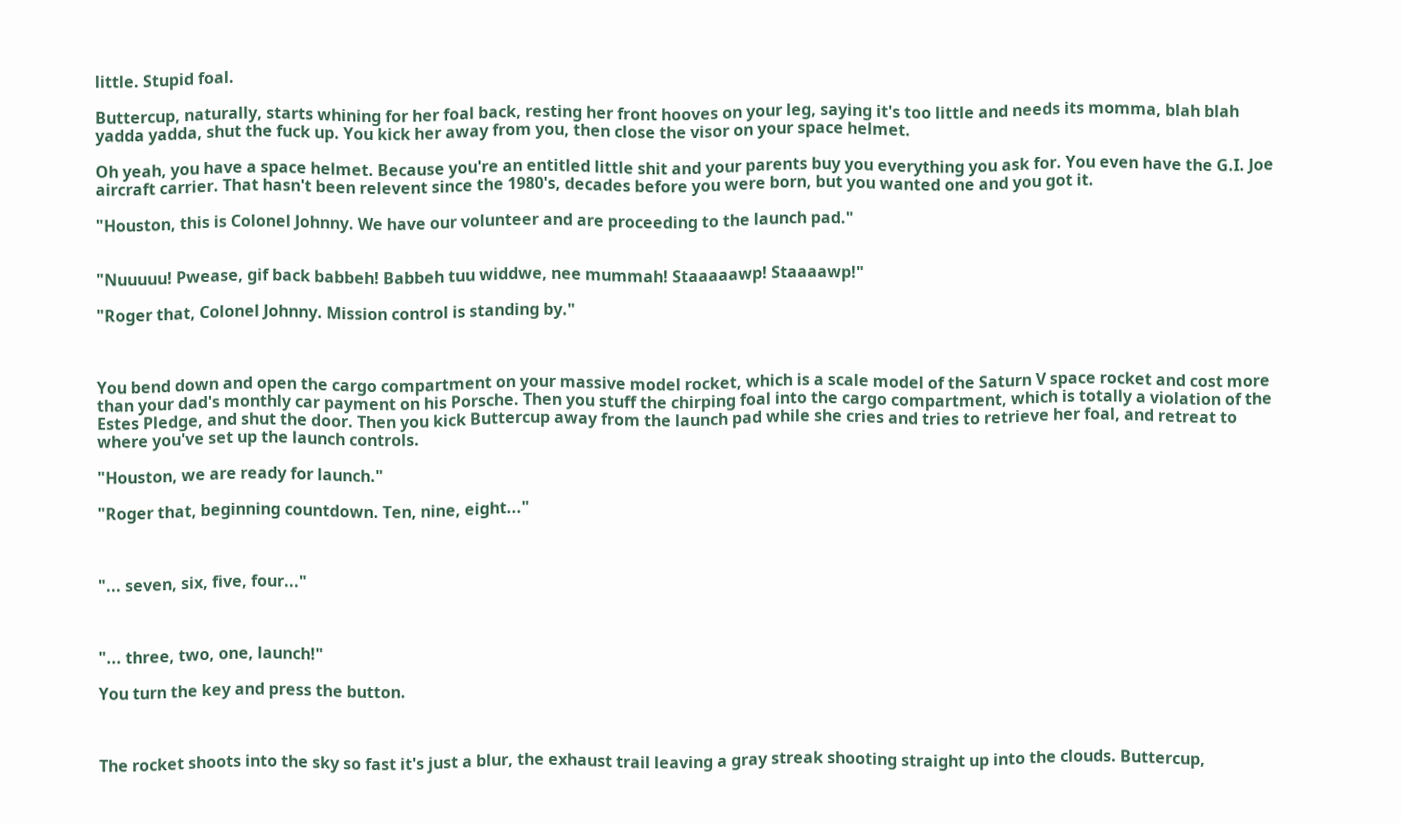little. Stupid foal.

Buttercup, naturally, starts whining for her foal back, resting her front hooves on your leg, saying it's too little and needs its momma, blah blah yadda yadda, shut the fuck up. You kick her away from you, then close the visor on your space helmet.

Oh yeah, you have a space helmet. Because you're an entitled little shit and your parents buy you everything you ask for. You even have the G.I. Joe aircraft carrier. That hasn't been relevent since the 1980's, decades before you were born, but you wanted one and you got it.

"Houston, this is Colonel Johnny. We have our volunteer and are proceeding to the launch pad."


"Nuuuuu! Pwease, gif back babbeh! Babbeh tuu widdwe, nee mummah! Staaaaawp! Staaaawp!"

"Roger that, Colonel Johnny. Mission control is standing by."



You bend down and open the cargo compartment on your massive model rocket, which is a scale model of the Saturn V space rocket and cost more than your dad's monthly car payment on his Porsche. Then you stuff the chirping foal into the cargo compartment, which is totally a violation of the Estes Pledge, and shut the door. Then you kick Buttercup away from the launch pad while she cries and tries to retrieve her foal, and retreat to where you've set up the launch controls.

"Houston, we are ready for launch."

"Roger that, beginning countdown. Ten, nine, eight..."



"... seven, six, five, four..."



"... three, two, one, launch!"

You turn the key and press the button.



The rocket shoots into the sky so fast it's just a blur, the exhaust trail leaving a gray streak shooting straight up into the clouds. Buttercup,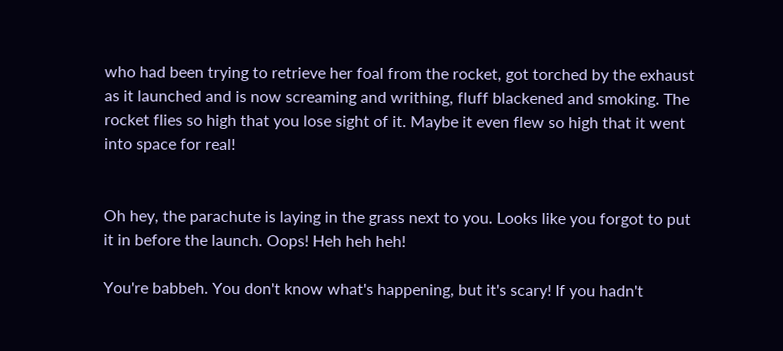who had been trying to retrieve her foal from the rocket, got torched by the exhaust as it launched and is now screaming and writhing, fluff blackened and smoking. The rocket flies so high that you lose sight of it. Maybe it even flew so high that it went into space for real!


Oh hey, the parachute is laying in the grass next to you. Looks like you forgot to put it in before the launch. Oops! Heh heh heh!

You're babbeh. You don't know what's happening, but it's scary! If you hadn't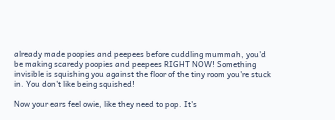already made poopies and peepees before cuddling mummah, you'd be making scaredy poopies and peepees RIGHT NOW! Something invisible is squishing you against the floor of the tiny room you're stuck in. You don't like being squished!

Now your ears feel owie, like they need to pop. It's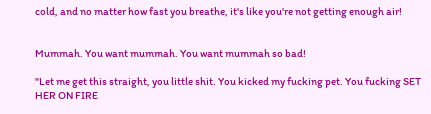cold, and no matter how fast you breathe, it's like you're not getting enough air!


Mummah. You want mummah. You want mummah so bad!

"Let me get this straight, you little shit. You kicked my fucking pet. You fucking SET HER ON FIRE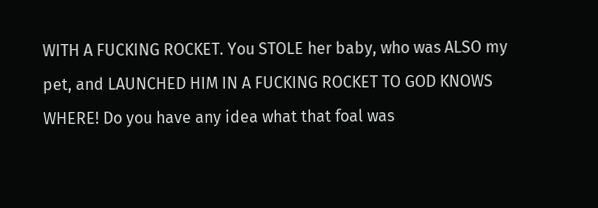WITH A FUCKING ROCKET. You STOLE her baby, who was ALSO my pet, and LAUNCHED HIM IN A FUCKING ROCKET TO GOD KNOWS WHERE! Do you have any idea what that foal was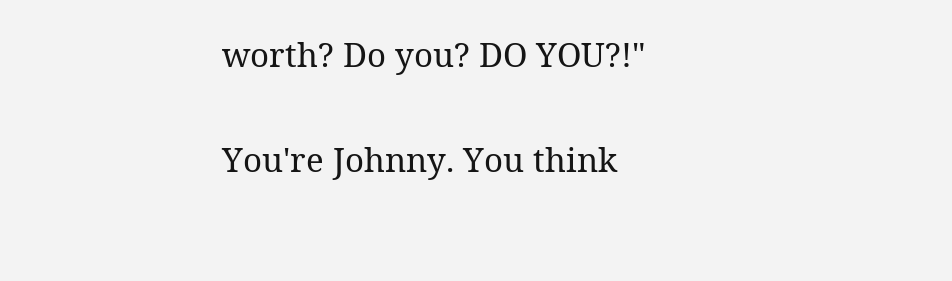worth? Do you? DO YOU?!"

You're Johnny. You think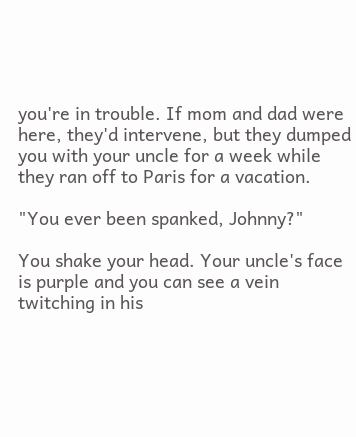you're in trouble. If mom and dad were here, they'd intervene, but they dumped you with your uncle for a week while they ran off to Paris for a vacation.

"You ever been spanked, Johnny?"

You shake your head. Your uncle's face is purple and you can see a vein twitching in his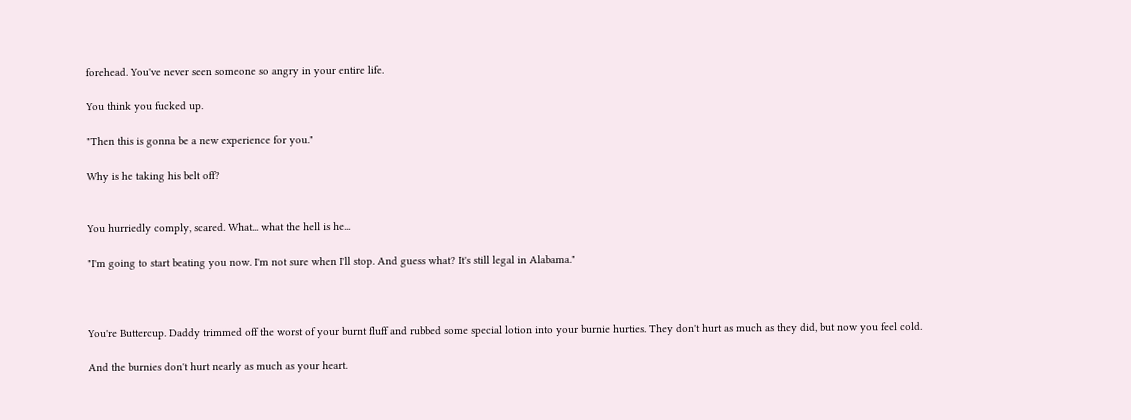forehead. You've never seen someone so angry in your entire life.

You think you fucked up.

"Then this is gonna be a new experience for you."

Why is he taking his belt off?


You hurriedly comply, scared. What... what the hell is he...

"I'm going to start beating you now. I'm not sure when I'll stop. And guess what? It's still legal in Alabama."



You're Buttercup. Daddy trimmed off the worst of your burnt fluff and rubbed some special lotion into your burnie hurties. They don't hurt as much as they did, but now you feel cold.

And the burnies don't hurt nearly as much as your heart.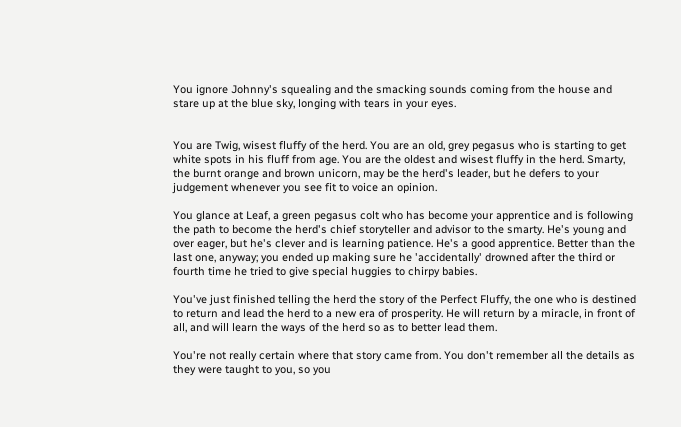You ignore Johnny's squealing and the smacking sounds coming from the house and stare up at the blue sky, longing with tears in your eyes.


You are Twig, wisest fluffy of the herd. You are an old, grey pegasus who is starting to get white spots in his fluff from age. You are the oldest and wisest fluffy in the herd. Smarty, the burnt orange and brown unicorn, may be the herd's leader, but he defers to your judgement whenever you see fit to voice an opinion.

You glance at Leaf, a green pegasus colt who has become your apprentice and is following the path to become the herd's chief storyteller and advisor to the smarty. He's young and over eager, but he's clever and is learning patience. He's a good apprentice. Better than the last one, anyway; you ended up making sure he 'accidentally' drowned after the third or fourth time he tried to give special huggies to chirpy babies.

You've just finished telling the herd the story of the Perfect Fluffy, the one who is destined to return and lead the herd to a new era of prosperity. He will return by a miracle, in front of all, and will learn the ways of the herd so as to better lead them.

You're not really certain where that story came from. You don't remember all the details as they were taught to you, so you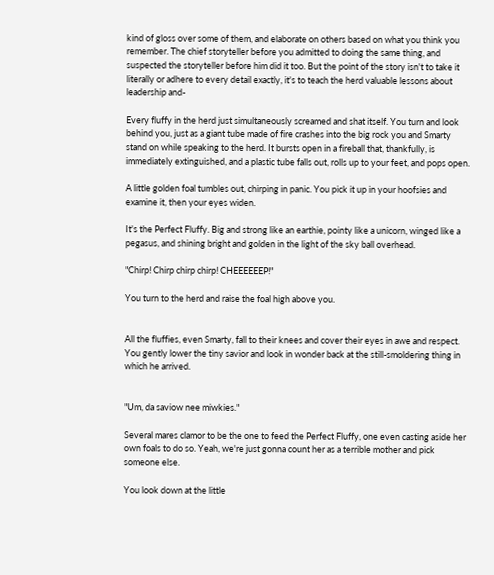kind of gloss over some of them, and elaborate on others based on what you think you remember. The chief storyteller before you admitted to doing the same thing, and suspected the storyteller before him did it too. But the point of the story isn't to take it literally or adhere to every detail exactly, it's to teach the herd valuable lessons about leadership and-

Every fluffy in the herd just simultaneously screamed and shat itself. You turn and look behind you, just as a giant tube made of fire crashes into the big rock you and Smarty stand on while speaking to the herd. It bursts open in a fireball that, thankfully, is immediately extinguished, and a plastic tube falls out, rolls up to your feet, and pops open.

A little golden foal tumbles out, chirping in panic. You pick it up in your hoofsies and examine it, then your eyes widen.

It's the Perfect Fluffy. Big and strong like an earthie, pointy like a unicorn, winged like a pegasus, and shining bright and golden in the light of the sky ball overhead.

"Chirp! Chirp chirp chirp! CHEEEEEEP!"

You turn to the herd and raise the foal high above you.


All the fluffies, even Smarty, fall to their knees and cover their eyes in awe and respect. You gently lower the tiny savior and look in wonder back at the still-smoldering thing in which he arrived.


"Um, da saviow nee miwkies."

Several mares clamor to be the one to feed the Perfect Fluffy, one even casting aside her own foals to do so. Yeah, we're just gonna count her as a terrible mother and pick someone else.

You look down at the little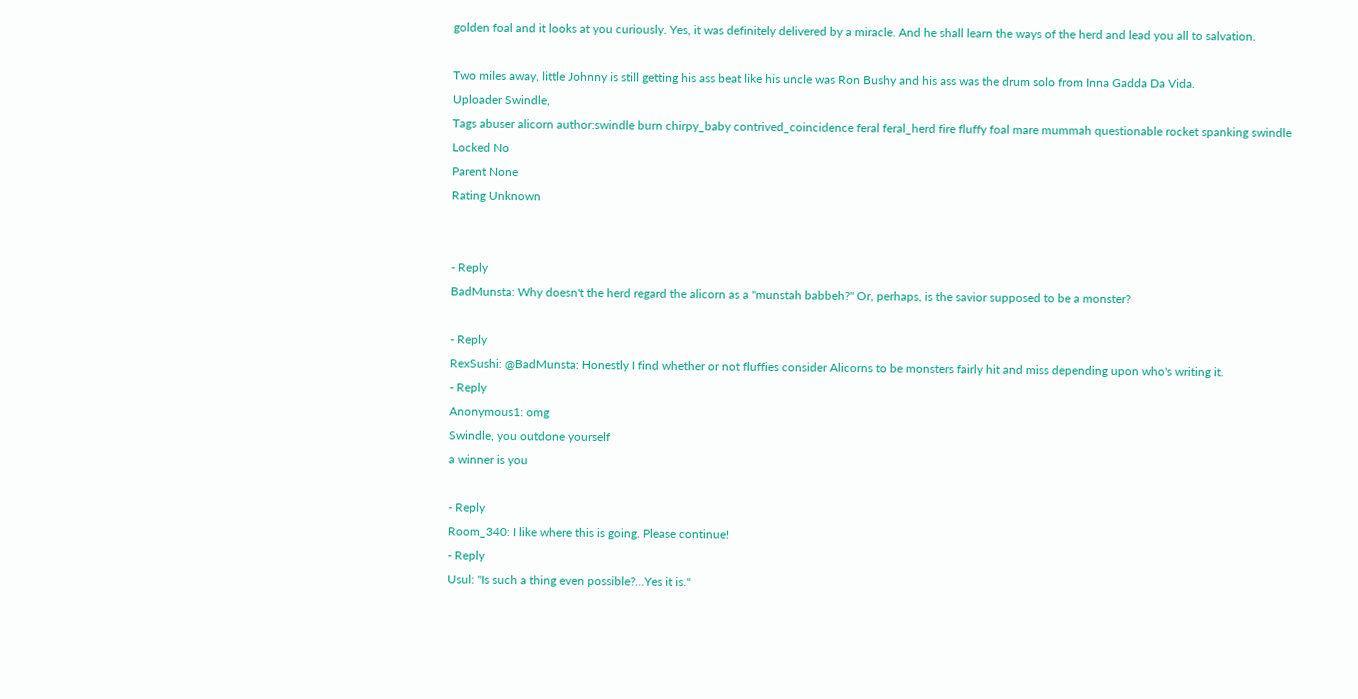golden foal and it looks at you curiously. Yes, it was definitely delivered by a miracle. And he shall learn the ways of the herd and lead you all to salvation.

Two miles away, little Johnny is still getting his ass beat like his uncle was Ron Bushy and his ass was the drum solo from Inna Gadda Da Vida.
Uploader Swindle,
Tags abuser alicorn author:swindle burn chirpy_baby contrived_coincidence feral feral_herd fire fluffy foal mare mummah questionable rocket spanking swindle
Locked No
Parent None
Rating Unknown


- Reply
BadMunsta: Why doesn't the herd regard the alicorn as a "munstah babbeh?" Or, perhaps, is the savior supposed to be a monster?

- Reply
RexSushi: @BadMunsta: Honestly I find whether or not fluffies consider Alicorns to be monsters fairly hit and miss depending upon who's writing it.
- Reply
Anonymous1: omg
Swindle, you outdone yourself
a winner is you

- Reply
Room_340: I like where this is going. Please continue!
- Reply
Usul: "Is such a thing even possible?...Yes it is."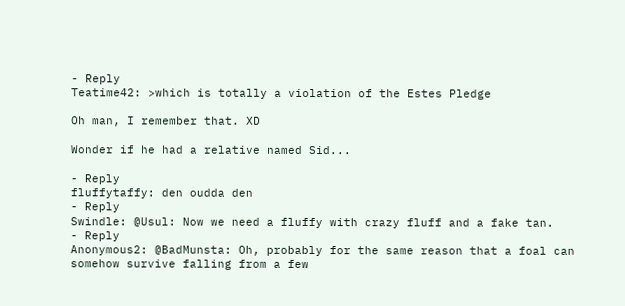- Reply
Teatime42: >which is totally a violation of the Estes Pledge

Oh man, I remember that. XD

Wonder if he had a relative named Sid...

- Reply
fluffytaffy: den oudda den
- Reply
Swindle: @Usul: Now we need a fluffy with crazy fluff and a fake tan.
- Reply
Anonymous2: @BadMunsta: Oh, probably for the same reason that a foal can somehow survive falling from a few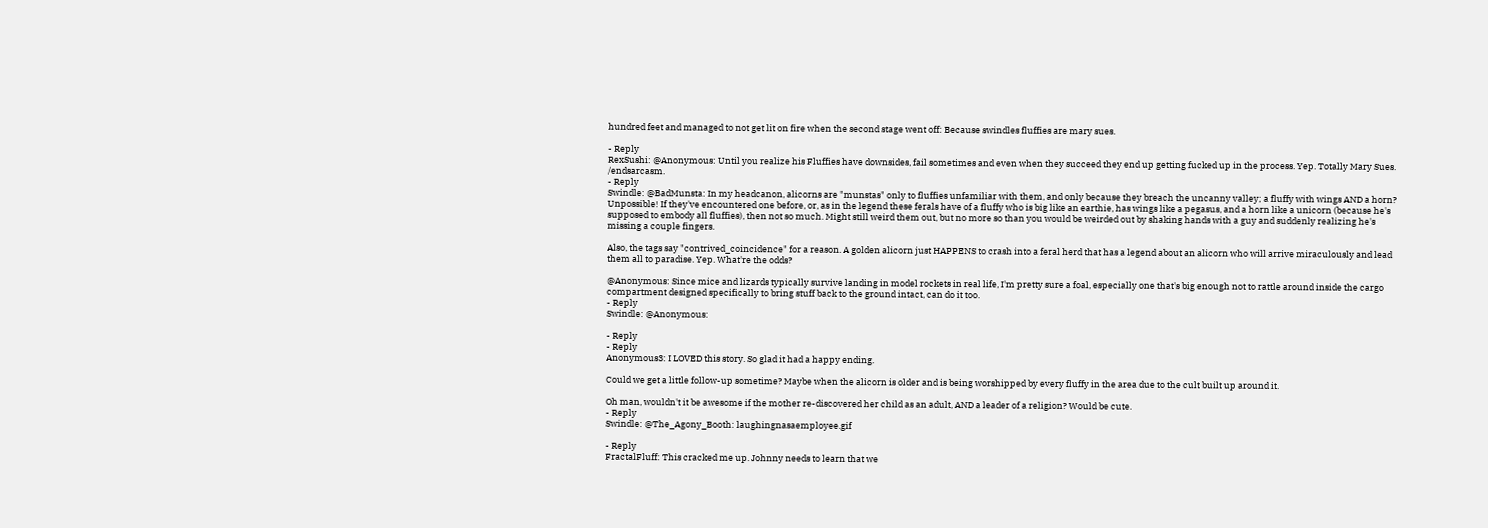hundred feet and managed to not get lit on fire when the second stage went off: Because swindles fluffies are mary sues.

- Reply
RexSushi: @Anonymous: Until you realize his Fluffies have downsides, fail sometimes and even when they succeed they end up getting fucked up in the process. Yep. Totally Mary Sues. /endsarcasm.
- Reply
Swindle: @BadMunsta: In my headcanon, alicorns are "munstas" only to fluffies unfamiliar with them, and only because they breach the uncanny valley; a fluffy with wings AND a horn? Unpossible! If they've encountered one before, or, as in the legend these ferals have of a fluffy who is big like an earthie, has wings like a pegasus, and a horn like a unicorn (because he's supposed to embody all fluffies), then not so much. Might still weird them out, but no more so than you would be weirded out by shaking hands with a guy and suddenly realizing he's missing a couple fingers.

Also, the tags say "contrived_coincidence" for a reason. A golden alicorn just HAPPENS to crash into a feral herd that has a legend about an alicorn who will arrive miraculously and lead them all to paradise. Yep. What're the odds?

@Anonymous: Since mice and lizards typically survive landing in model rockets in real life, I'm pretty sure a foal, especially one that's big enough not to rattle around inside the cargo compartment designed specifically to bring stuff back to the ground intact, can do it too.
- Reply
Swindle: @Anonymous:

- Reply
- Reply
Anonymous3: I LOVED this story. So glad it had a happy ending.

Could we get a little follow-up sometime? Maybe when the alicorn is older and is being worshipped by every fluffy in the area due to the cult built up around it.

Oh man, wouldn't it be awesome if the mother re-discovered her child as an adult, AND a leader of a religion? Would be cute.
- Reply
Swindle: @The_Agony_Booth: laughingnasaemployee.gif

- Reply
FractalFluff: This cracked me up. Johnny needs to learn that we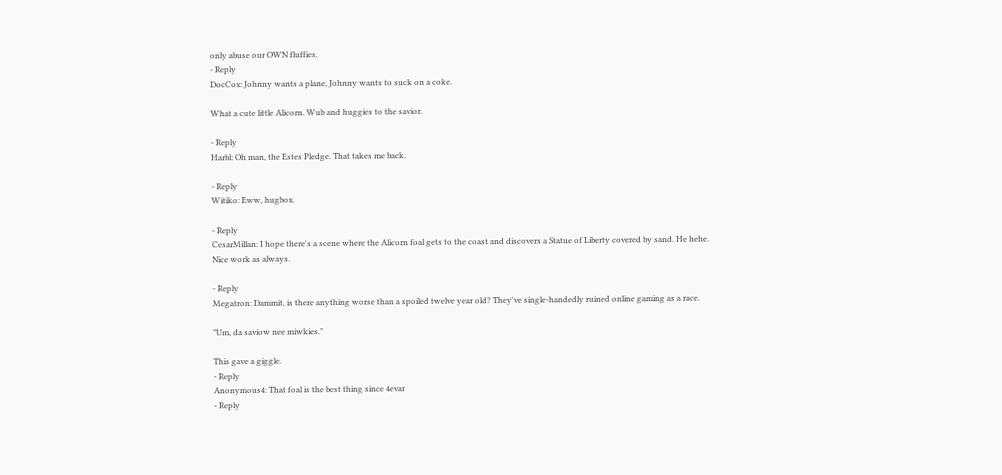only abuse our OWN fluffies.
- Reply
DocCox: Johnny wants a plane, Johnny wants to suck on a coke.

What a cute little Alicorn. Wub and huggies to the savior.

- Reply
Harbl: Oh man, the Estes Pledge. That takes me back.

- Reply
Witiko: Eww, hugbox.

- Reply
CesarMillan: I hope there's a scene where the Alicorn foal gets to the coast and discovers a Statue of Liberty covered by sand. He hehe.
Nice work as always.

- Reply
Megatron: Dammit, is there anything worse than a spoiled twelve year old? They've single-handedly ruined online gaming as a race.

"Um, da saviow nee miwkies."

This gave a giggle.
- Reply
Anonymous4: That foal is the best thing since 4evar
- Reply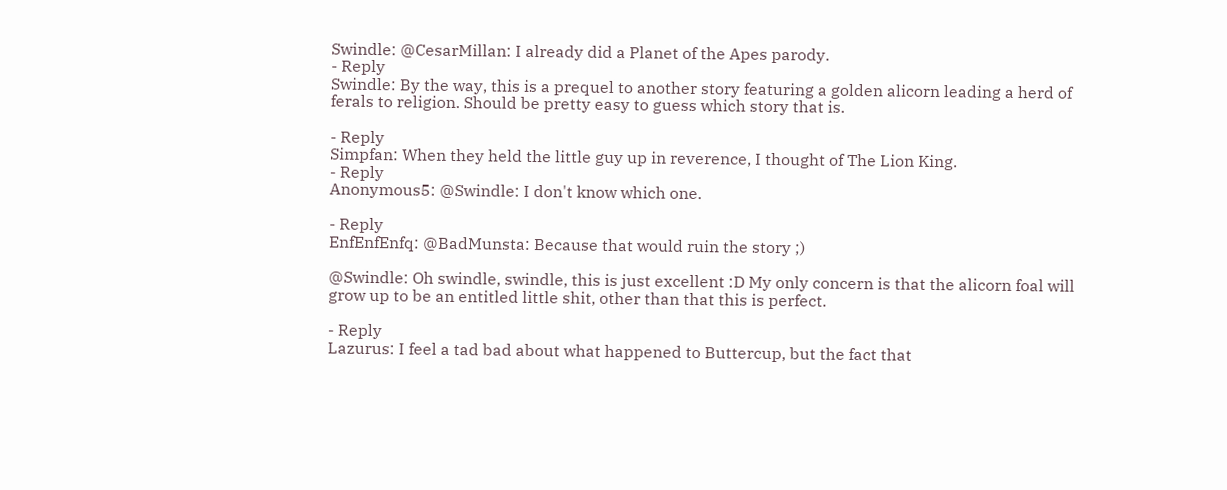Swindle: @CesarMillan: I already did a Planet of the Apes parody.
- Reply
Swindle: By the way, this is a prequel to another story featuring a golden alicorn leading a herd of ferals to religion. Should be pretty easy to guess which story that is.

- Reply
Simpfan: When they held the little guy up in reverence, I thought of The Lion King.
- Reply
Anonymous5: @Swindle: I don't know which one.

- Reply
EnfEnfEnfq: @BadMunsta: Because that would ruin the story ;)

@Swindle: Oh swindle, swindle, this is just excellent :D My only concern is that the alicorn foal will grow up to be an entitled little shit, other than that this is perfect.

- Reply
Lazurus: I feel a tad bad about what happened to Buttercup, but the fact that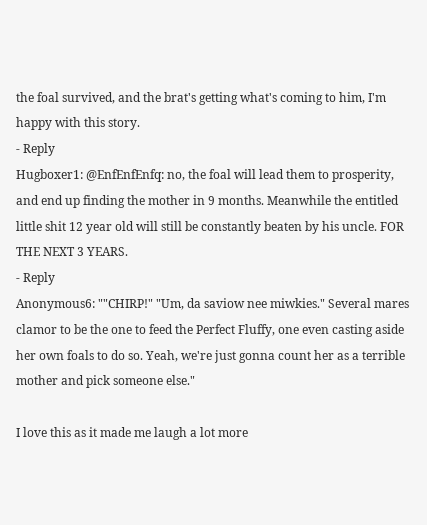the foal survived, and the brat's getting what's coming to him, I'm happy with this story.
- Reply
Hugboxer1: @EnfEnfEnfq: no, the foal will lead them to prosperity, and end up finding the mother in 9 months. Meanwhile the entitled little shit 12 year old will still be constantly beaten by his uncle. FOR THE NEXT 3 YEARS.
- Reply
Anonymous6: ""CHIRP!" "Um, da saviow nee miwkies." Several mares clamor to be the one to feed the Perfect Fluffy, one even casting aside her own foals to do so. Yeah, we're just gonna count her as a terrible mother and pick someone else."

I love this as it made me laugh a lot more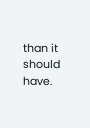than it should have.